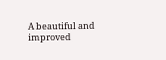A beautiful and improved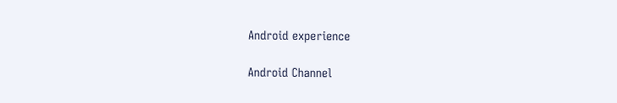Android experience

Android Channel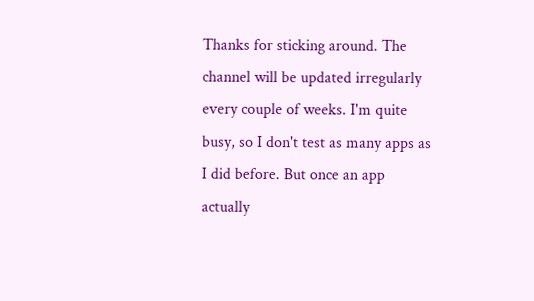Thanks for sticking around. The channel will be updated irregularly every couple of weeks. I'm quite busy, so I don't test as many apps as I did before. But once an app actually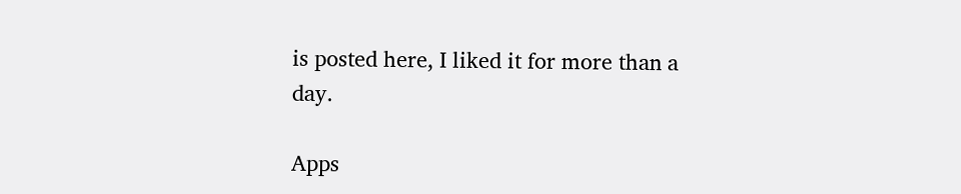is posted here, I liked it for more than a day.

Apps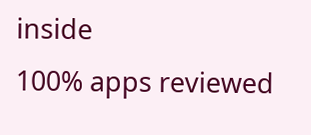inside
100% apps reviewed